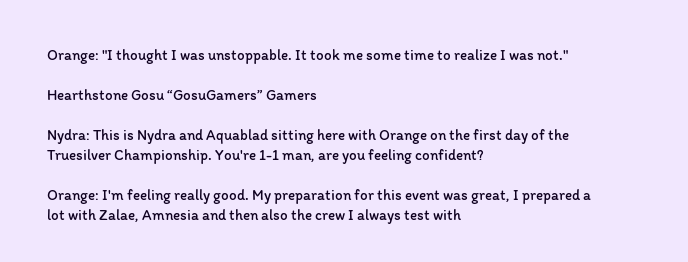Orange: "I thought I was unstoppable. It took me some time to realize I was not."

Hearthstone Gosu “GosuGamers” Gamers

Nydra: This is Nydra and Aquablad sitting here with Orange on the first day of the Truesilver Championship. You're 1-1 man, are you feeling confident?

Orange: I'm feeling really good. My preparation for this event was great, I prepared a lot with Zalae, Amnesia and then also the crew I always test with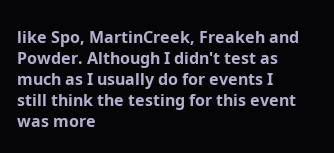like Spo, MartinCreek, Freakeh and Powder. Although I didn't test as much as I usually do for events I still think the testing for this event was more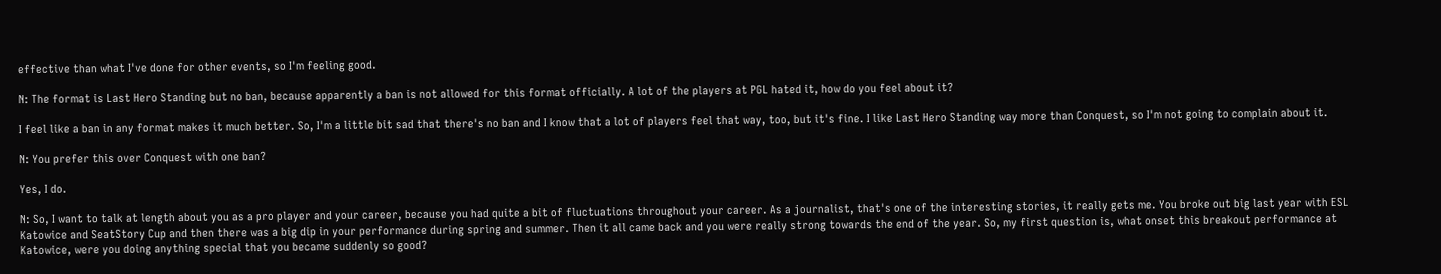effective than what I've done for other events, so I'm feeling good.

N: The format is Last Hero Standing but no ban, because apparently a ban is not allowed for this format officially. A lot of the players at PGL hated it, how do you feel about it?

I feel like a ban in any format makes it much better. So, I'm a little bit sad that there's no ban and I know that a lot of players feel that way, too, but it's fine. I like Last Hero Standing way more than Conquest, so I'm not going to complain about it.

N: You prefer this over Conquest with one ban?

Yes, I do.

N: So, I want to talk at length about you as a pro player and your career, because you had quite a bit of fluctuations throughout your career. As a journalist, that's one of the interesting stories, it really gets me. You broke out big last year with ESL Katowice and SeatStory Cup and then there was a big dip in your performance during spring and summer. Then it all came back and you were really strong towards the end of the year. So, my first question is, what onset this breakout performance at Katowice, were you doing anything special that you became suddenly so good?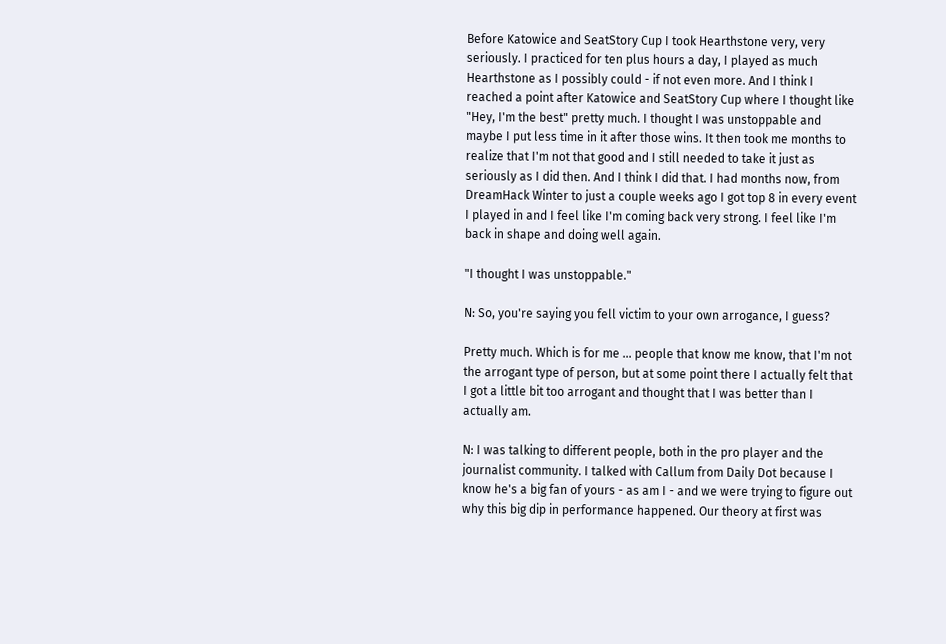Before Katowice and SeatStory Cup I took Hearthstone very, very seriously. I practiced for ten plus hours a day, I played as much Hearthstone as I possibly could - if not even more. And I think I reached a point after Katowice and SeatStory Cup where I thought like "Hey, I'm the best" pretty much. I thought I was unstoppable and maybe I put less time in it after those wins. It then took me months to realize that I'm not that good and I still needed to take it just as seriously as I did then. And I think I did that. I had months now, from DreamHack Winter to just a couple weeks ago I got top 8 in every event I played in and I feel like I'm coming back very strong. I feel like I'm back in shape and doing well again.

"I thought I was unstoppable."

N: So, you're saying you fell victim to your own arrogance, I guess?

Pretty much. Which is for me ... people that know me know, that I'm not the arrogant type of person, but at some point there I actually felt that I got a little bit too arrogant and thought that I was better than I actually am.

N: I was talking to different people, both in the pro player and the journalist community. I talked with Callum from Daily Dot because I know he's a big fan of yours - as am I - and we were trying to figure out why this big dip in performance happened. Our theory at first was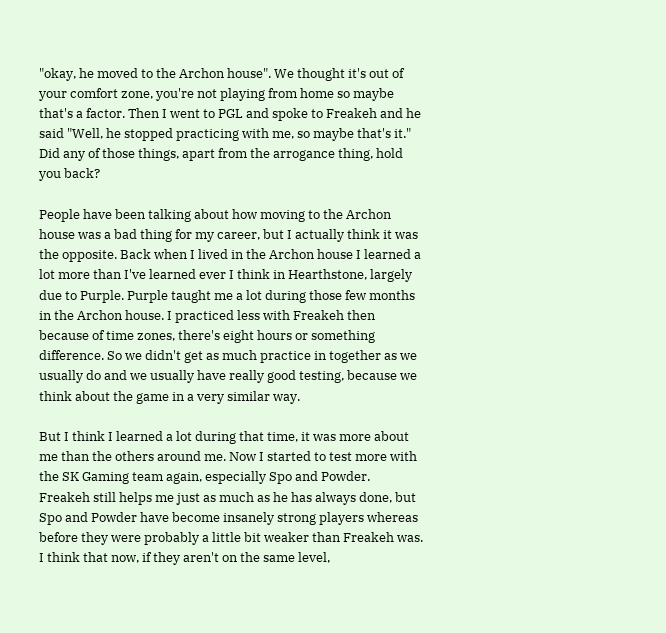"okay, he moved to the Archon house". We thought it's out of your comfort zone, you're not playing from home so maybe that's a factor. Then I went to PGL and spoke to Freakeh and he said "Well, he stopped practicing with me, so maybe that's it." Did any of those things, apart from the arrogance thing, hold you back?

People have been talking about how moving to the Archon house was a bad thing for my career, but I actually think it was the opposite. Back when I lived in the Archon house I learned a lot more than I've learned ever I think in Hearthstone, largely due to Purple. Purple taught me a lot during those few months in the Archon house. I practiced less with Freakeh then because of time zones, there's eight hours or something difference. So we didn't get as much practice in together as we usually do and we usually have really good testing, because we think about the game in a very similar way.

But I think I learned a lot during that time, it was more about me than the others around me. Now I started to test more with the SK Gaming team again, especially Spo and Powder. Freakeh still helps me just as much as he has always done, but Spo and Powder have become insanely strong players whereas before they were probably a little bit weaker than Freakeh was. I think that now, if they aren't on the same level,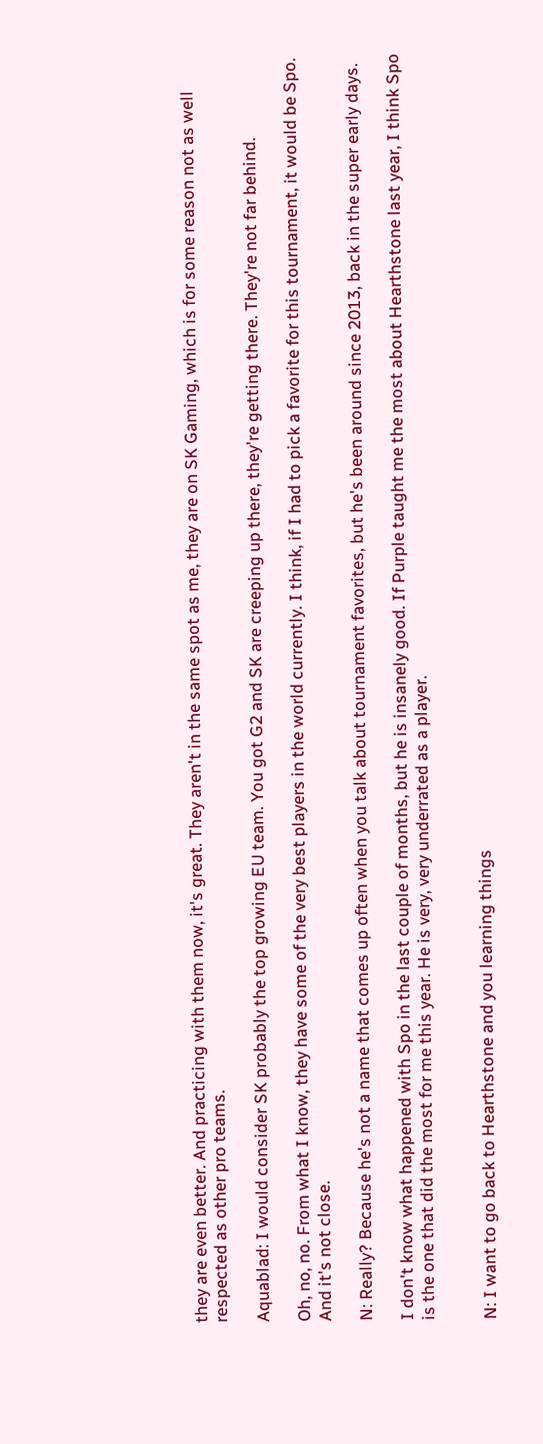they are even better. And practicing with them now, it's great. They aren't in the same spot as me, they are on SK Gaming, which is for some reason not as well respected as other pro teams.

Aquablad: I would consider SK probably the top growing EU team. You got G2 and SK are creeping up there, they're getting there. They're not far behind.

Oh, no, no. From what I know, they have some of the very best players in the world currently. I think, if I had to pick a favorite for this tournament, it would be Spo. And it's not close.

N: Really? Because he's not a name that comes up often when you talk about tournament favorites, but he's been around since 2013, back in the super early days.

I don't know what happened with Spo in the last couple of months, but he is insanely good. If Purple taught me the most about Hearthstone last year, I think Spo is the one that did the most for me this year. He is very, very underrated as a player.


N: I want to go back to Hearthstone and you learning things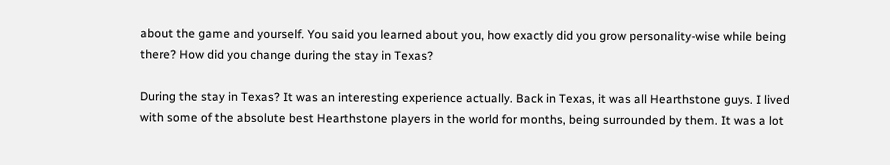about the game and yourself. You said you learned about you, how exactly did you grow personality-wise while being there? How did you change during the stay in Texas?

During the stay in Texas? It was an interesting experience actually. Back in Texas, it was all Hearthstone guys. I lived with some of the absolute best Hearthstone players in the world for months, being surrounded by them. It was a lot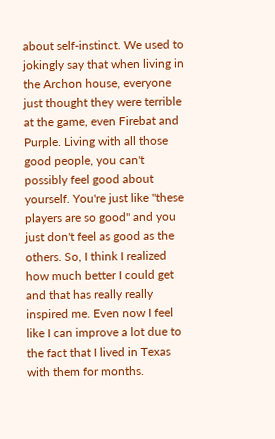about self-instinct. We used to jokingly say that when living in the Archon house, everyone just thought they were terrible at the game, even Firebat and Purple. Living with all those good people, you can't possibly feel good about yourself. You're just like "these players are so good" and you just don't feel as good as the others. So, I think I realized how much better I could get and that has really really inspired me. Even now I feel like I can improve a lot due to the fact that I lived in Texas with them for months.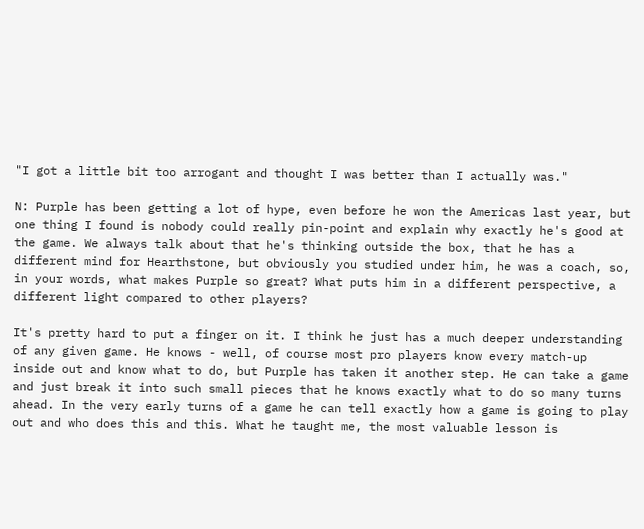"I got a little bit too arrogant and thought I was better than I actually was."

N: Purple has been getting a lot of hype, even before he won the Americas last year, but one thing I found is nobody could really pin-point and explain why exactly he's good at the game. We always talk about that he's thinking outside the box, that he has a different mind for Hearthstone, but obviously you studied under him, he was a coach, so, in your words, what makes Purple so great? What puts him in a different perspective, a different light compared to other players?

It's pretty hard to put a finger on it. I think he just has a much deeper understanding of any given game. He knows - well, of course most pro players know every match-up inside out and know what to do, but Purple has taken it another step. He can take a game and just break it into such small pieces that he knows exactly what to do so many turns ahead. In the very early turns of a game he can tell exactly how a game is going to play out and who does this and this. What he taught me, the most valuable lesson is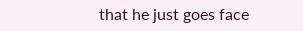that he just goes face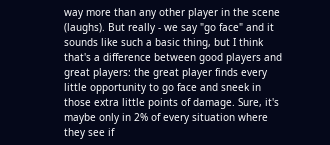way more than any other player in the scene (laughs). But really - we say "go face" and it sounds like such a basic thing, but I think that's a difference between good players and great players: the great player finds every little opportunity to go face and sneek in those extra little points of damage. Sure, it's maybe only in 2% of every situation where they see if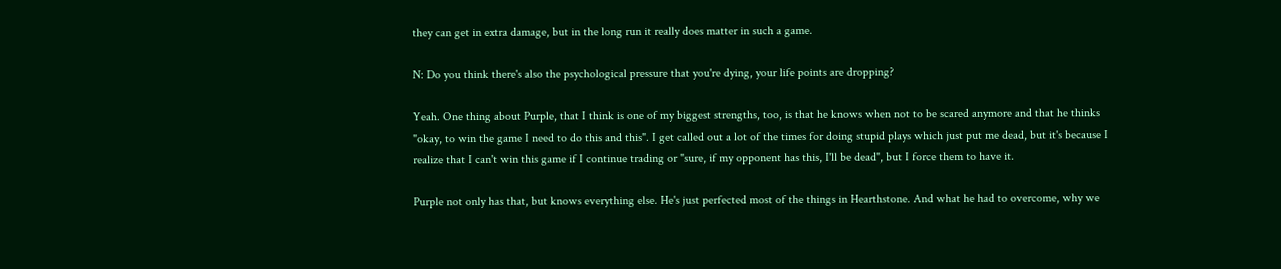they can get in extra damage, but in the long run it really does matter in such a game.

N: Do you think there's also the psychological pressure that you're dying, your life points are dropping?

Yeah. One thing about Purple, that I think is one of my biggest strengths, too, is that he knows when not to be scared anymore and that he thinks "okay, to win the game I need to do this and this". I get called out a lot of the times for doing stupid plays which just put me dead, but it's because I realize that I can't win this game if I continue trading or "sure, if my opponent has this, I'll be dead", but I force them to have it.

Purple not only has that, but knows everything else. He's just perfected most of the things in Hearthstone. And what he had to overcome, why we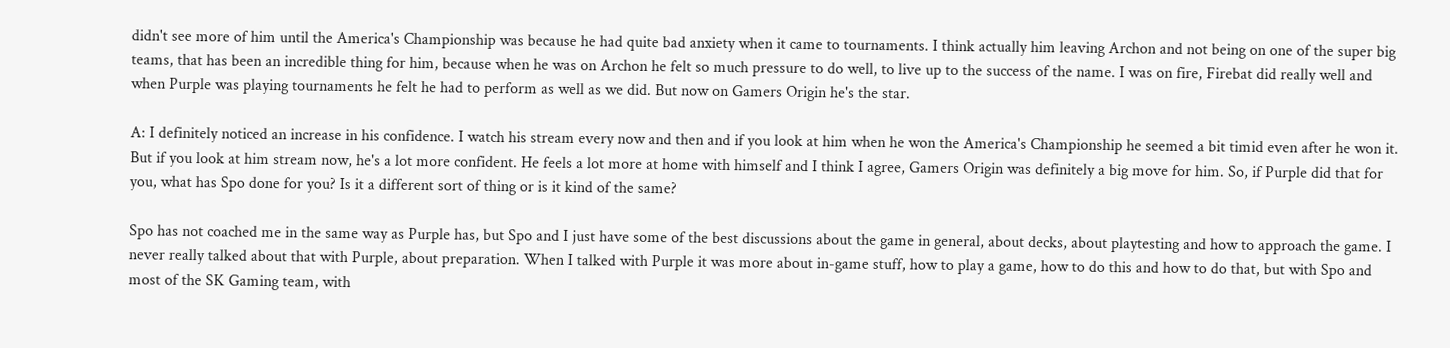didn't see more of him until the America's Championship was because he had quite bad anxiety when it came to tournaments. I think actually him leaving Archon and not being on one of the super big teams, that has been an incredible thing for him, because when he was on Archon he felt so much pressure to do well, to live up to the success of the name. I was on fire, Firebat did really well and when Purple was playing tournaments he felt he had to perform as well as we did. But now on Gamers Origin he's the star.

A: I definitely noticed an increase in his confidence. I watch his stream every now and then and if you look at him when he won the America's Championship he seemed a bit timid even after he won it. But if you look at him stream now, he's a lot more confident. He feels a lot more at home with himself and I think I agree, Gamers Origin was definitely a big move for him. So, if Purple did that for you, what has Spo done for you? Is it a different sort of thing or is it kind of the same?

Spo has not coached me in the same way as Purple has, but Spo and I just have some of the best discussions about the game in general, about decks, about playtesting and how to approach the game. I never really talked about that with Purple, about preparation. When I talked with Purple it was more about in-game stuff, how to play a game, how to do this and how to do that, but with Spo and most of the SK Gaming team, with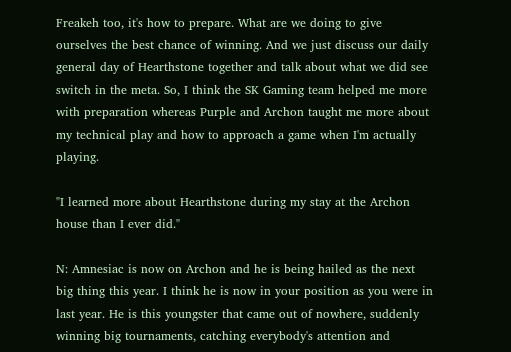Freakeh too, it's how to prepare. What are we doing to give ourselves the best chance of winning. And we just discuss our daily general day of Hearthstone together and talk about what we did see switch in the meta. So, I think the SK Gaming team helped me more with preparation whereas Purple and Archon taught me more about my technical play and how to approach a game when I'm actually playing.

"I learned more about Hearthstone during my stay at the Archon house than I ever did."

N: Amnesiac is now on Archon and he is being hailed as the next big thing this year. I think he is now in your position as you were in last year. He is this youngster that came out of nowhere, suddenly winning big tournaments, catching everybody's attention and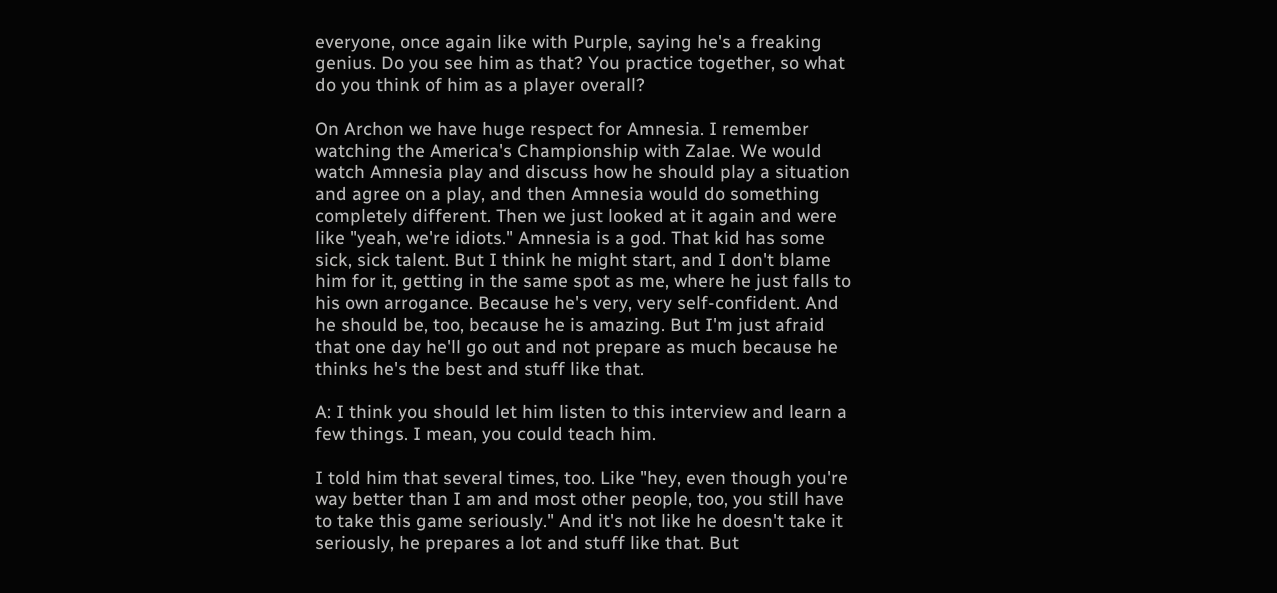everyone, once again like with Purple, saying he's a freaking genius. Do you see him as that? You practice together, so what do you think of him as a player overall?

On Archon we have huge respect for Amnesia. I remember watching the America's Championship with Zalae. We would watch Amnesia play and discuss how he should play a situation and agree on a play, and then Amnesia would do something completely different. Then we just looked at it again and were like "yeah, we're idiots." Amnesia is a god. That kid has some sick, sick talent. But I think he might start, and I don't blame him for it, getting in the same spot as me, where he just falls to his own arrogance. Because he's very, very self-confident. And he should be, too, because he is amazing. But I'm just afraid that one day he'll go out and not prepare as much because he thinks he's the best and stuff like that.

A: I think you should let him listen to this interview and learn a few things. I mean, you could teach him.

I told him that several times, too. Like "hey, even though you're way better than I am and most other people, too, you still have to take this game seriously." And it's not like he doesn't take it seriously, he prepares a lot and stuff like that. But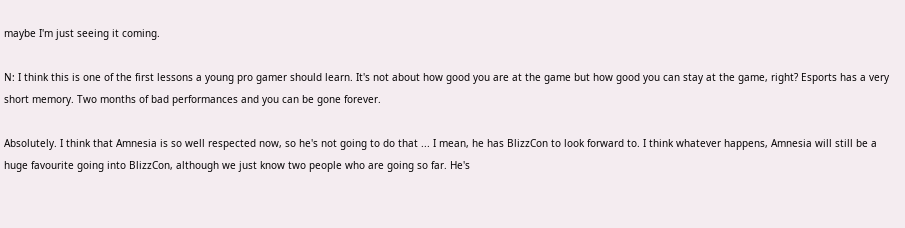maybe I'm just seeing it coming.

N: I think this is one of the first lessons a young pro gamer should learn. It's not about how good you are at the game but how good you can stay at the game, right? Esports has a very short memory. Two months of bad performances and you can be gone forever.

Absolutely. I think that Amnesia is so well respected now, so he's not going to do that ... I mean, he has BlizzCon to look forward to. I think whatever happens, Amnesia will still be a huge favourite going into BlizzCon, although we just know two people who are going so far. He's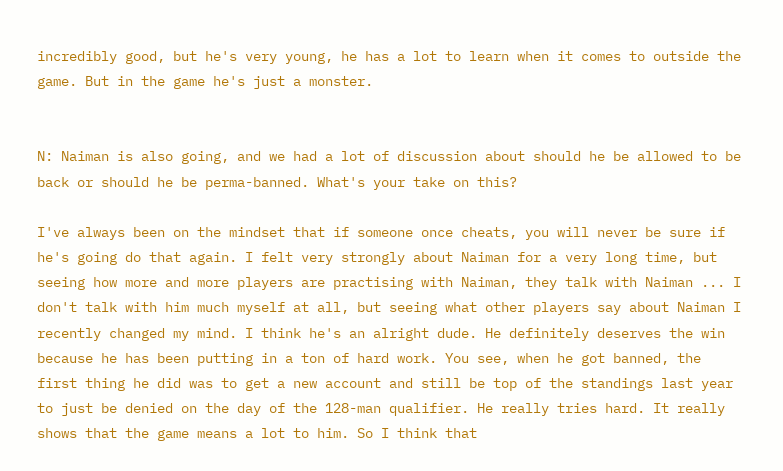incredibly good, but he's very young, he has a lot to learn when it comes to outside the game. But in the game he's just a monster.


N: Naiman is also going, and we had a lot of discussion about should he be allowed to be back or should he be perma-banned. What's your take on this?

I've always been on the mindset that if someone once cheats, you will never be sure if he's going do that again. I felt very strongly about Naiman for a very long time, but seeing how more and more players are practising with Naiman, they talk with Naiman ... I don't talk with him much myself at all, but seeing what other players say about Naiman I recently changed my mind. I think he's an alright dude. He definitely deserves the win because he has been putting in a ton of hard work. You see, when he got banned, the first thing he did was to get a new account and still be top of the standings last year to just be denied on the day of the 128-man qualifier. He really tries hard. It really shows that the game means a lot to him. So I think that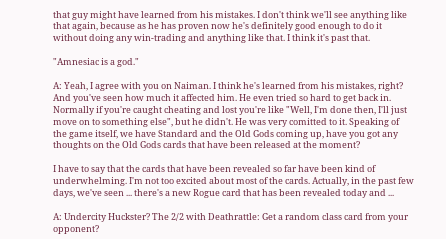that guy might have learned from his mistakes. I don't think we'll see anything like that again, because as he has proven now he's definitely good enough to do it without doing any win-trading and anything like that. I think it's past that.

"Amnesiac is a god."

A: Yeah, I agree with you on Naiman. I think he's learned from his mistakes, right? And you've seen how much it affected him. He even tried so hard to get back in. Normally if you're caught cheating and lost you're like "Well, I'm done then, I'll just move on to something else", but he didn't. He was very comitted to it. Speaking of the game itself, we have Standard and the Old Gods coming up, have you got any thoughts on the Old Gods cards that have been released at the moment?

I have to say that the cards that have been revealed so far have been kind of underwhelming. I'm not too excited about most of the cards. Actually, in the past few days, we've seen ... there's a new Rogue card that has been revealed today and ...

A: Undercity Huckster? The 2/2 with Deathrattle: Get a random class card from your opponent?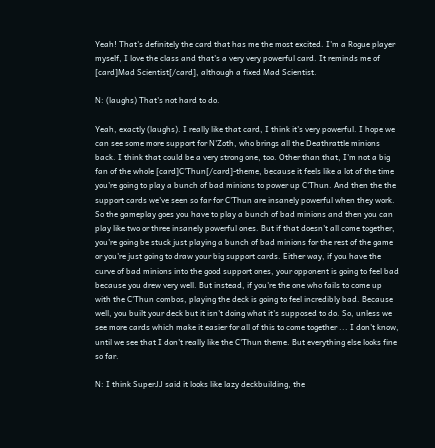Yeah! That's definitely the card that has me the most excited. I'm a Rogue player myself, I love the class and that's a very very powerful card. It reminds me of [card]Mad Scientist[/card], although a fixed Mad Scientist.

N: (laughs) That's not hard to do.

Yeah, exactly (laughs). I really like that card, I think it's very powerful. I hope we can see some more support for N'Zoth, who brings all the Deathrattle minions back. I think that could be a very strong one, too. Other than that, I'm not a big fan of the whole [card]C'Thun[/card]-theme, because it feels like a lot of the time you're going to play a bunch of bad minions to power up C'Thun. And then the the support cards we've seen so far for C'Thun are insanely powerful when they work. So the gameplay goes you have to play a bunch of bad minions and then you can play like two or three insanely powerful ones. But if that doesn't all come together, you're going be stuck just playing a bunch of bad minions for the rest of the game or you're just going to draw your big support cards. Either way, if you have the curve of bad minions into the good support ones, your opponent is going to feel bad because you drew very well. But instead, if you're the one who fails to come up with the C'Thun combos, playing the deck is going to feel incredibly bad. Because well, you built your deck but it isn't doing what it's supposed to do. So, unless we see more cards which make it easier for all of this to come together ... I don't know, until we see that I don't really like the C'Thun theme. But everything else looks fine so far.

N: I think SuperJJ said it looks like lazy deckbuilding, the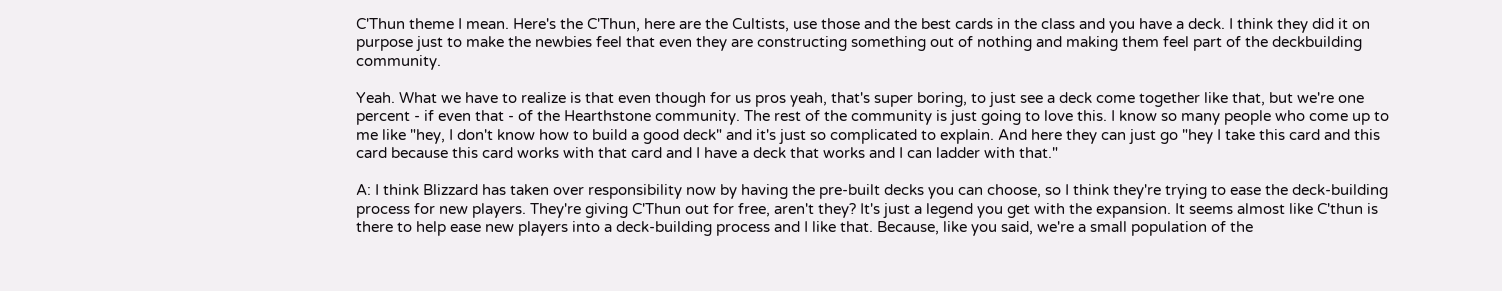C'Thun theme I mean. Here's the C'Thun, here are the Cultists, use those and the best cards in the class and you have a deck. I think they did it on purpose just to make the newbies feel that even they are constructing something out of nothing and making them feel part of the deckbuilding community.

Yeah. What we have to realize is that even though for us pros yeah, that's super boring, to just see a deck come together like that, but we're one percent - if even that - of the Hearthstone community. The rest of the community is just going to love this. I know so many people who come up to me like "hey, I don't know how to build a good deck" and it's just so complicated to explain. And here they can just go "hey I take this card and this card because this card works with that card and I have a deck that works and I can ladder with that."

A: I think Blizzard has taken over responsibility now by having the pre-built decks you can choose, so I think they're trying to ease the deck-building process for new players. They're giving C'Thun out for free, aren't they? It's just a legend you get with the expansion. It seems almost like C'thun is there to help ease new players into a deck-building process and I like that. Because, like you said, we're a small population of the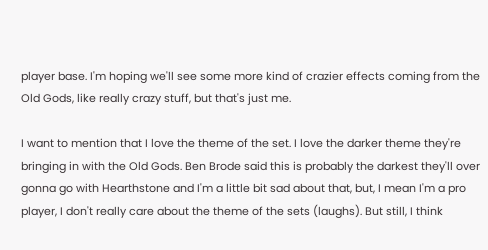player base. I'm hoping we'll see some more kind of crazier effects coming from the Old Gods, like really crazy stuff, but that's just me.

I want to mention that I love the theme of the set. I love the darker theme they're bringing in with the Old Gods. Ben Brode said this is probably the darkest they'll over gonna go with Hearthstone and I'm a little bit sad about that, but, I mean I'm a pro player, I don't really care about the theme of the sets (laughs). But still, I think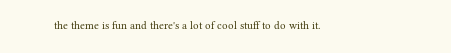the theme is fun and there's a lot of cool stuff to do with it.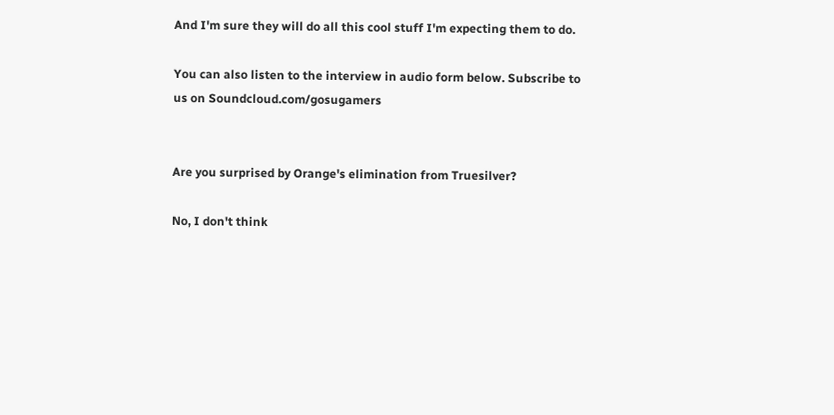And I'm sure they will do all this cool stuff I'm expecting them to do.

You can also listen to the interview in audio form below. Subscribe to us on Soundcloud.com/gosugamers


Are you surprised by Orange's elimination from Truesilver?

No, I don't think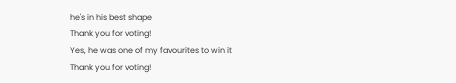he's in his best shape
Thank you for voting!
Yes, he was one of my favourites to win it
Thank you for voting!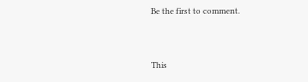Be the first to comment.


This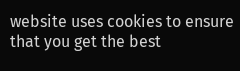website uses cookies to ensure that you get the best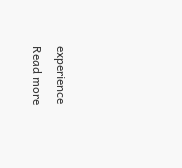experience Read more